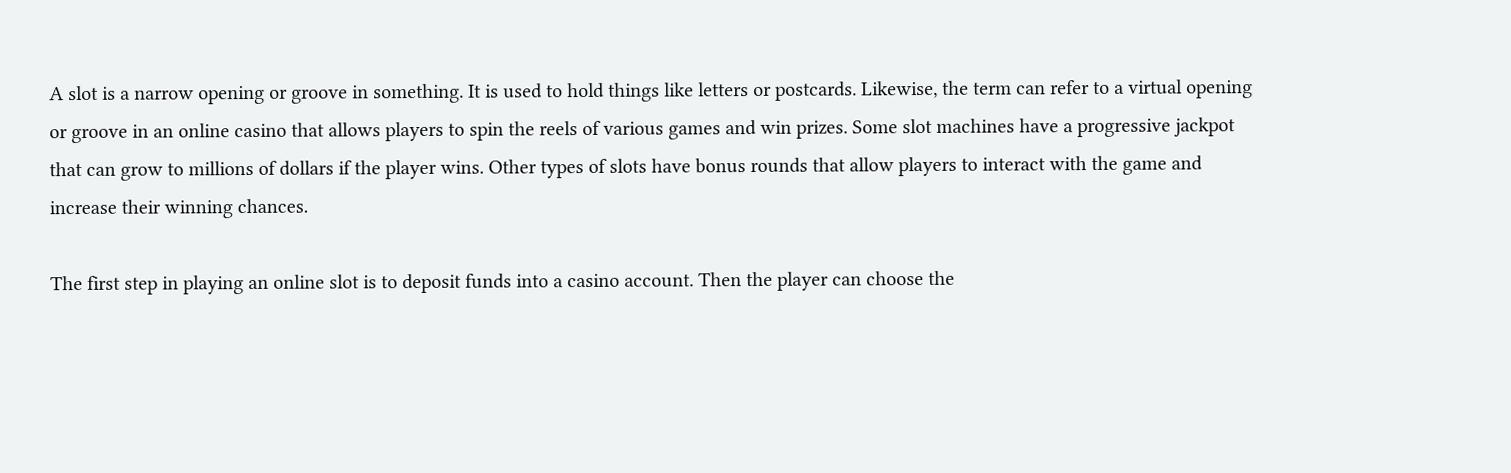A slot is a narrow opening or groove in something. It is used to hold things like letters or postcards. Likewise, the term can refer to a virtual opening or groove in an online casino that allows players to spin the reels of various games and win prizes. Some slot machines have a progressive jackpot that can grow to millions of dollars if the player wins. Other types of slots have bonus rounds that allow players to interact with the game and increase their winning chances.

The first step in playing an online slot is to deposit funds into a casino account. Then the player can choose the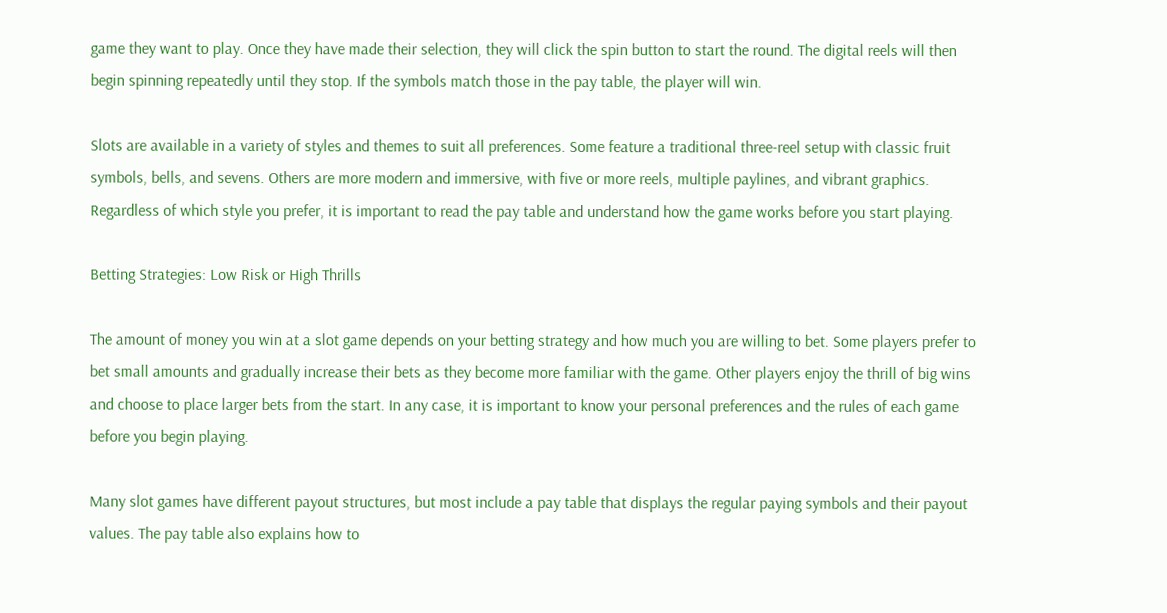game they want to play. Once they have made their selection, they will click the spin button to start the round. The digital reels will then begin spinning repeatedly until they stop. If the symbols match those in the pay table, the player will win.

Slots are available in a variety of styles and themes to suit all preferences. Some feature a traditional three-reel setup with classic fruit symbols, bells, and sevens. Others are more modern and immersive, with five or more reels, multiple paylines, and vibrant graphics. Regardless of which style you prefer, it is important to read the pay table and understand how the game works before you start playing.

Betting Strategies: Low Risk or High Thrills

The amount of money you win at a slot game depends on your betting strategy and how much you are willing to bet. Some players prefer to bet small amounts and gradually increase their bets as they become more familiar with the game. Other players enjoy the thrill of big wins and choose to place larger bets from the start. In any case, it is important to know your personal preferences and the rules of each game before you begin playing.

Many slot games have different payout structures, but most include a pay table that displays the regular paying symbols and their payout values. The pay table also explains how to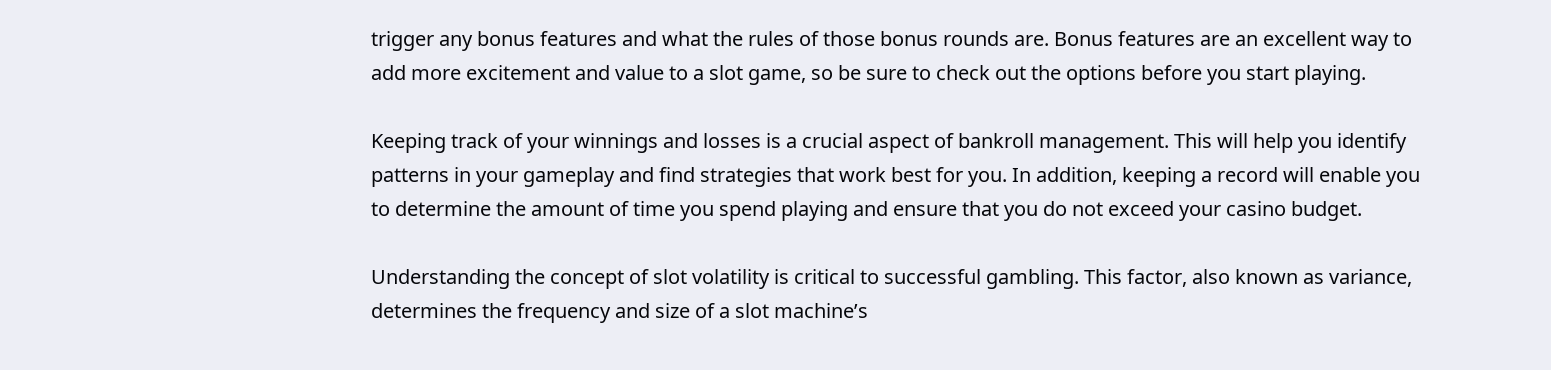trigger any bonus features and what the rules of those bonus rounds are. Bonus features are an excellent way to add more excitement and value to a slot game, so be sure to check out the options before you start playing.

Keeping track of your winnings and losses is a crucial aspect of bankroll management. This will help you identify patterns in your gameplay and find strategies that work best for you. In addition, keeping a record will enable you to determine the amount of time you spend playing and ensure that you do not exceed your casino budget.

Understanding the concept of slot volatility is critical to successful gambling. This factor, also known as variance, determines the frequency and size of a slot machine’s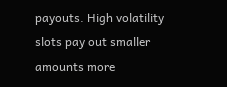payouts. High volatility slots pay out smaller amounts more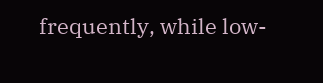frequently, while low-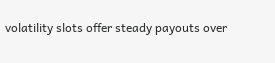volatility slots offer steady payouts over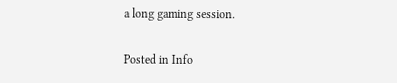a long gaming session.

Posted in Info